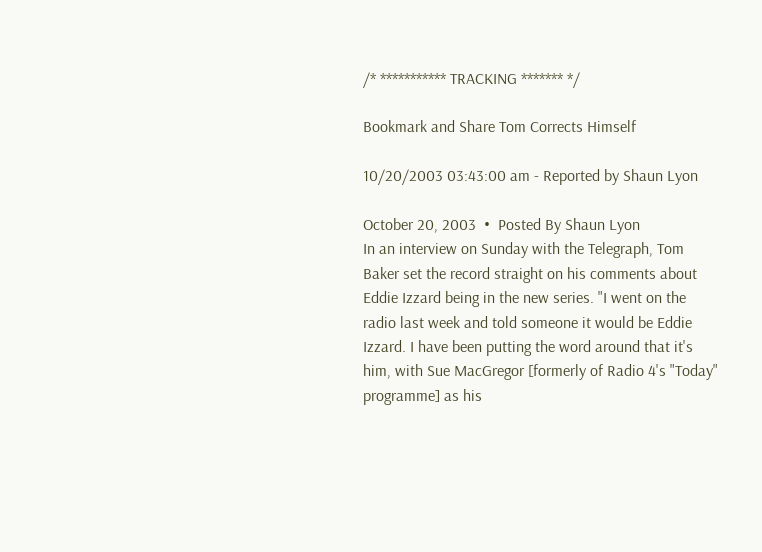/* *********** TRACKING ******* */

Bookmark and Share Tom Corrects Himself

10/20/2003 03:43:00 am - Reported by Shaun Lyon

October 20, 2003  •  Posted By Shaun Lyon
In an interview on Sunday with the Telegraph, Tom Baker set the record straight on his comments about Eddie Izzard being in the new series. "I went on the radio last week and told someone it would be Eddie Izzard. I have been putting the word around that it's him, with Sue MacGregor [formerly of Radio 4's "Today" programme] as his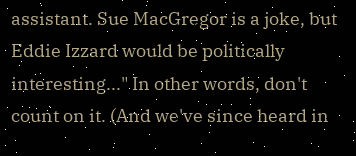assistant. Sue MacGregor is a joke, but Eddie Izzard would be politically interesting..." In other words, don't count on it. (And we've since heard in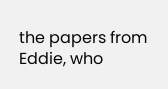the papers from Eddie, who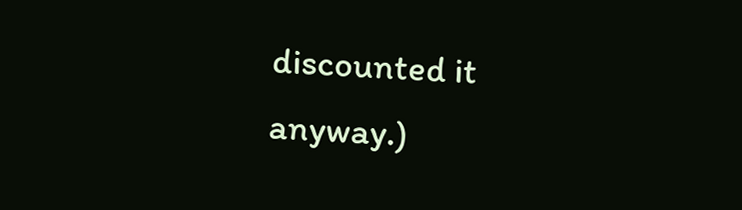discounted it anyway.)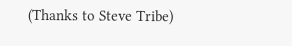(Thanks to Steve Tribe)